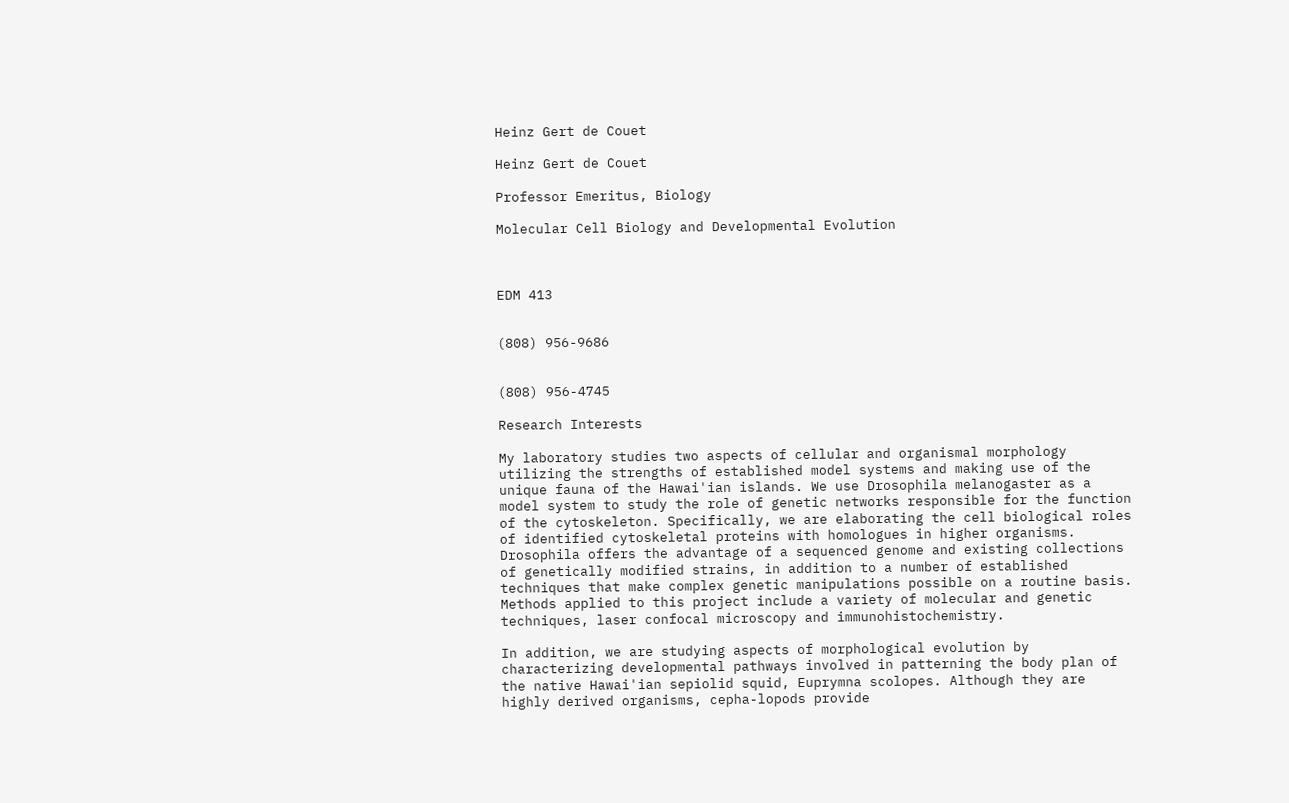Heinz Gert de Couet

Heinz Gert de Couet

Professor Emeritus, Biology

Molecular Cell Biology and Developmental Evolution



EDM 413


(808) 956-9686


(808) 956-4745

Research Interests

My laboratory studies two aspects of cellular and organismal morphology utilizing the strengths of established model systems and making use of the unique fauna of the Hawai'ian islands. We use Drosophila melanogaster as a model system to study the role of genetic networks responsible for the function of the cytoskeleton. Specifically, we are elaborating the cell biological roles of identified cytoskeletal proteins with homologues in higher organisms. Drosophila offers the advantage of a sequenced genome and existing collections of genetically modified strains, in addition to a number of established techniques that make complex genetic manipulations possible on a routine basis. Methods applied to this project include a variety of molecular and genetic techniques, laser confocal microscopy and immunohistochemistry.

In addition, we are studying aspects of morphological evolution by characterizing developmental pathways involved in patterning the body plan of the native Hawai'ian sepiolid squid, Euprymna scolopes. Although they are highly derived organisms, cepha-lopods provide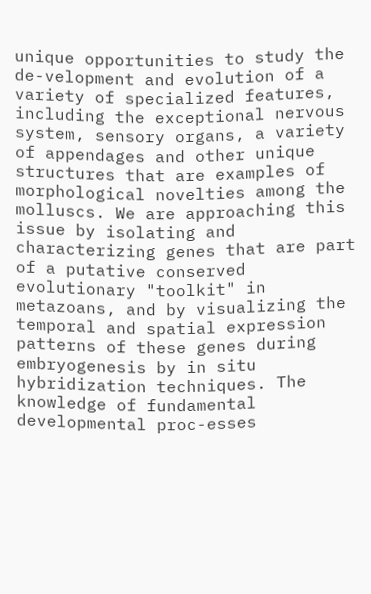unique opportunities to study the de-velopment and evolution of a variety of specialized features, including the exceptional nervous system, sensory organs, a variety of appendages and other unique structures that are examples of morphological novelties among the molluscs. We are approaching this issue by isolating and characterizing genes that are part of a putative conserved evolutionary "toolkit" in metazoans, and by visualizing the temporal and spatial expression patterns of these genes during embryogenesis by in situ hybridization techniques. The knowledge of fundamental developmental proc-esses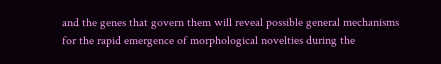and the genes that govern them will reveal possible general mechanisms for the rapid emergence of morphological novelties during the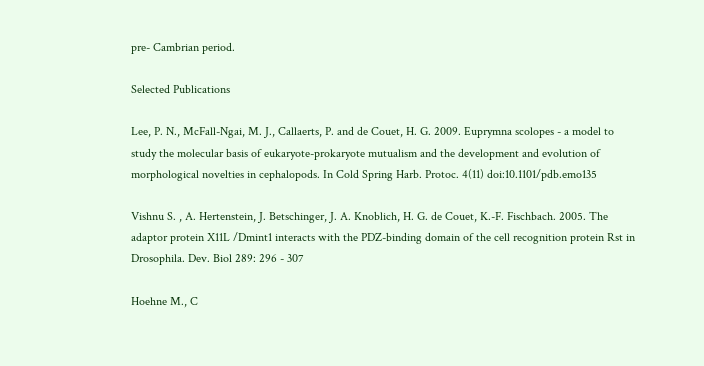pre- Cambrian period.

Selected Publications

Lee, P. N., McFall-Ngai, M. J., Callaerts, P. and de Couet, H. G. 2009. Euprymna scolopes - a model to study the molecular basis of eukaryote-prokaryote mutualism and the development and evolution of morphological novelties in cephalopods. In Cold Spring Harb. Protoc. 4(11) doi:10.1101/pdb.emo135

Vishnu S. , A. Hertenstein, J. Betschinger, J. A. Knoblich, H. G. de Couet, K.-F. Fischbach. 2005. The adaptor protein X11L /Dmint1 interacts with the PDZ-binding domain of the cell recognition protein Rst in Drosophila. Dev. Biol 289: 296 - 307

Hoehne M., C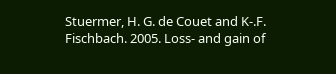Stuermer, H. G. de Couet and K-.F. Fischbach. 2005. Loss- and gain of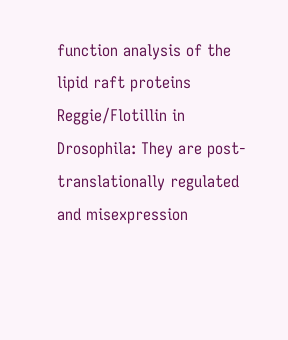function analysis of the lipid raft proteins Reggie/Flotillin in Drosophila: They are post-translationally regulated and misexpression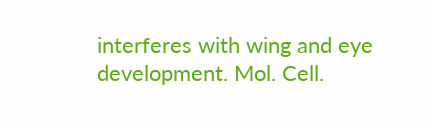interferes with wing and eye development. Mol. Cell.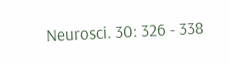Neurosci. 30: 326 - 338